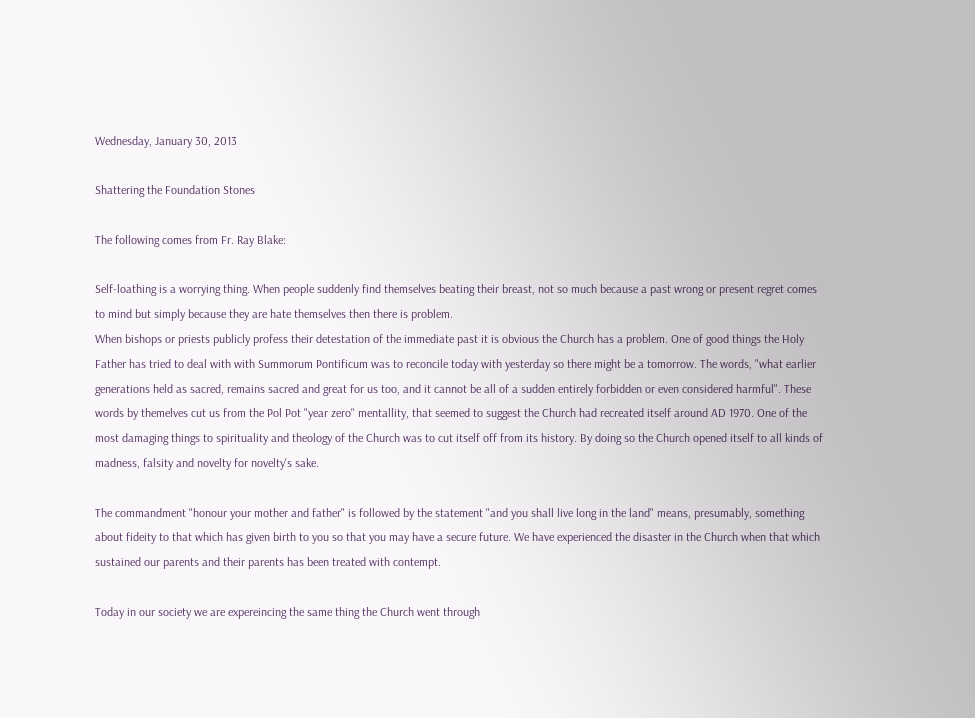Wednesday, January 30, 2013

Shattering the Foundation Stones

The following comes from Fr. Ray Blake:

Self-loathing is a worrying thing. When people suddenly find themselves beating their breast, not so much because a past wrong or present regret comes to mind but simply because they are hate themselves then there is problem.
When bishops or priests publicly profess their detestation of the immediate past it is obvious the Church has a problem. One of good things the Holy Father has tried to deal with with Summorum Pontificum was to reconcile today with yesterday so there might be a tomorrow. The words, "what earlier generations held as sacred, remains sacred and great for us too, and it cannot be all of a sudden entirely forbidden or even considered harmful". These words by themelves cut us from the Pol Pot "year zero" mentallity, that seemed to suggest the Church had recreated itself around AD 1970. One of the most damaging things to spirituality and theology of the Church was to cut itself off from its history. By doing so the Church opened itself to all kinds of madness, falsity and novelty for novelty's sake.

The commandment "honour your mother and father" is followed by the statement "and you shall live long in the land" means, presumably, something about fideity to that which has given birth to you so that you may have a secure future. We have experienced the disaster in the Church when that which sustained our parents and their parents has been treated with contempt.

Today in our society we are expereincing the same thing the Church went through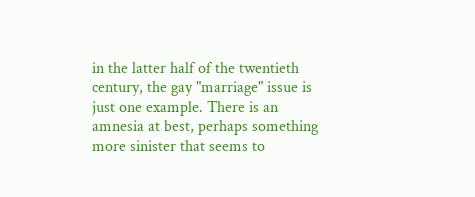in the latter half of the twentieth century, the gay "marriage" issue is just one example. There is an amnesia at best, perhaps something more sinister that seems to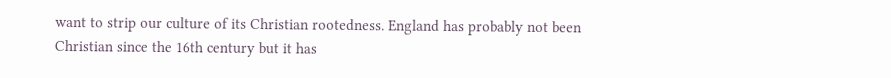want to strip our culture of its Christian rootedness. England has probably not been Christian since the 16th century but it has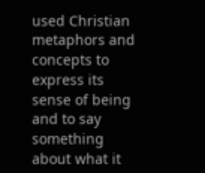used Christian metaphors and concepts to express its sense of being and to say something about what it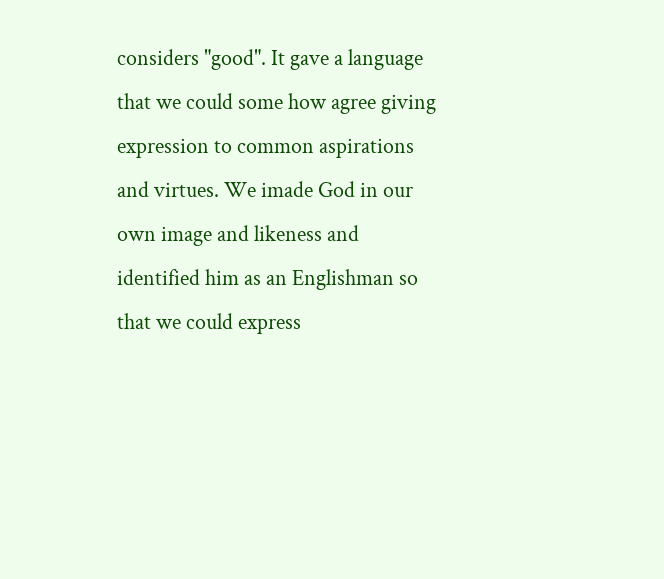considers "good". It gave a language that we could some how agree giving expression to common aspirations and virtues. We imade God in our own image and likeness and identified him as an Englishman so that we could express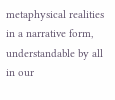metaphysical realities in a narrative form, understandable by all in our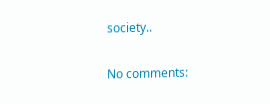society..

No comments: